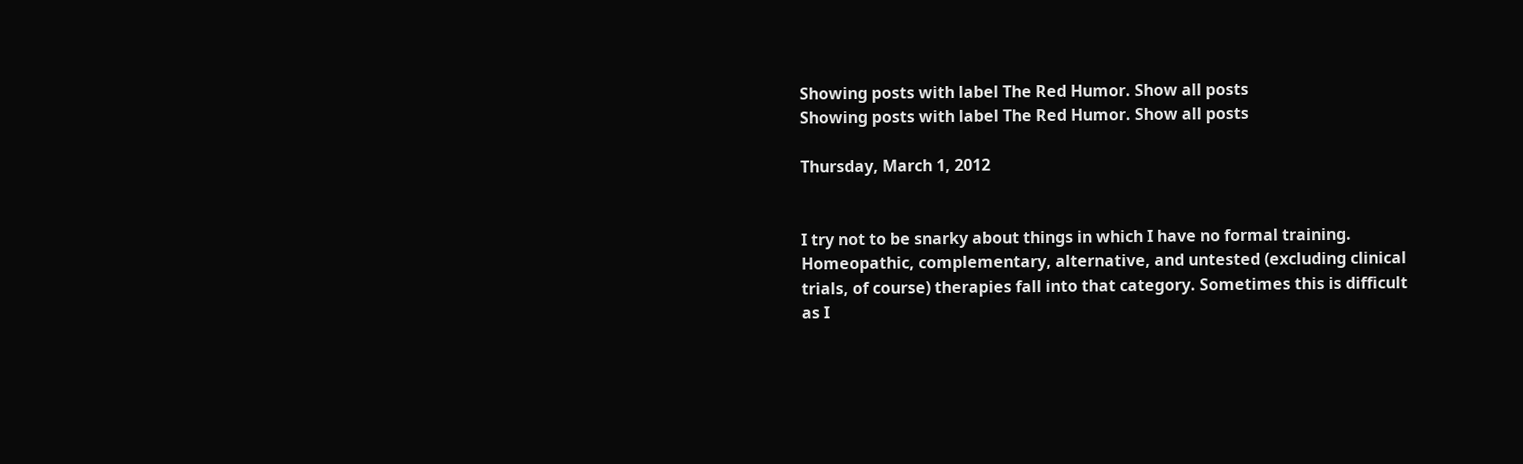Showing posts with label The Red Humor. Show all posts
Showing posts with label The Red Humor. Show all posts

Thursday, March 1, 2012


I try not to be snarky about things in which I have no formal training. Homeopathic, complementary, alternative, and untested (excluding clinical trials, of course) therapies fall into that category. Sometimes this is difficult as I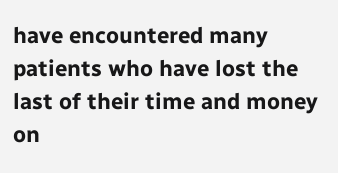have encountered many patients who have lost the last of their time and money on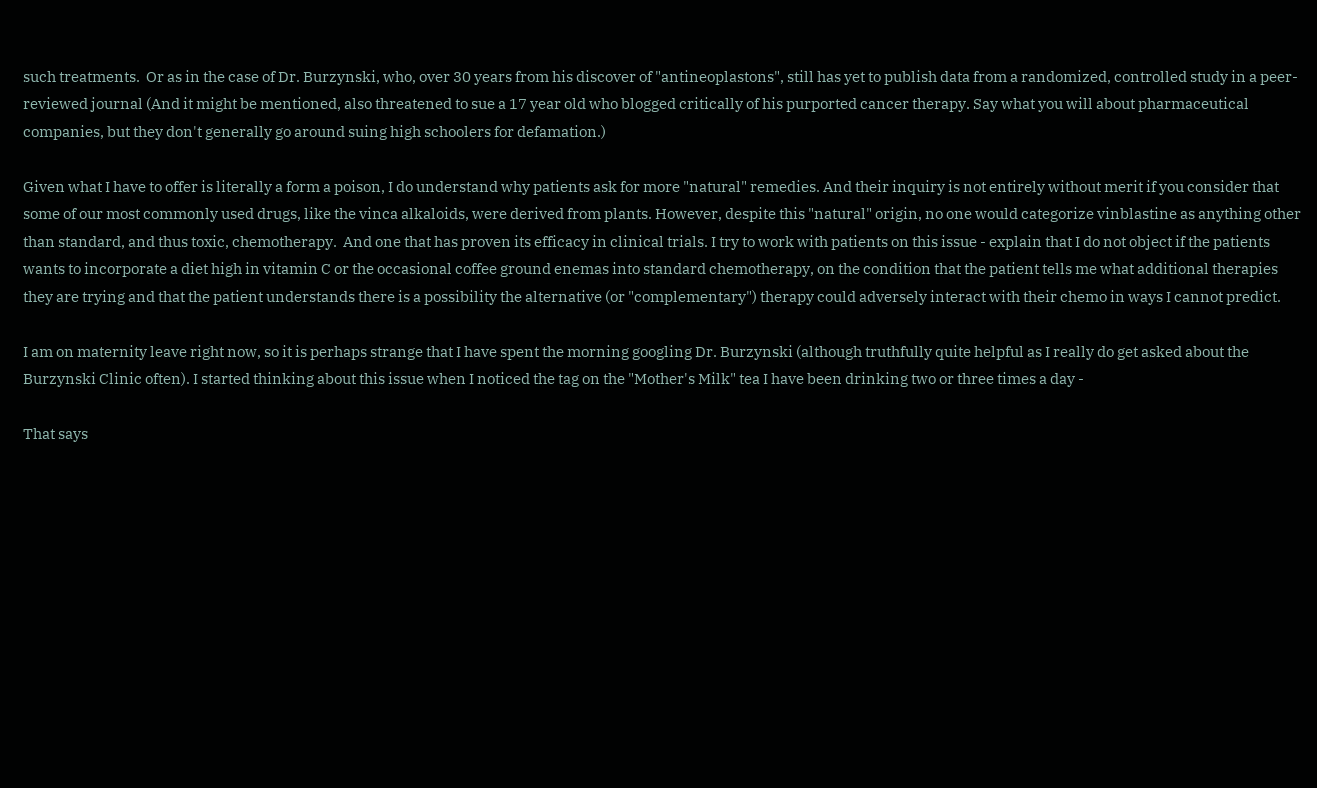such treatments.  Or as in the case of Dr. Burzynski, who, over 30 years from his discover of "antineoplastons", still has yet to publish data from a randomized, controlled study in a peer-reviewed journal (And it might be mentioned, also threatened to sue a 17 year old who blogged critically of his purported cancer therapy. Say what you will about pharmaceutical companies, but they don't generally go around suing high schoolers for defamation.)

Given what I have to offer is literally a form a poison, I do understand why patients ask for more "natural" remedies. And their inquiry is not entirely without merit if you consider that some of our most commonly used drugs, like the vinca alkaloids, were derived from plants. However, despite this "natural" origin, no one would categorize vinblastine as anything other than standard, and thus toxic, chemotherapy.  And one that has proven its efficacy in clinical trials. I try to work with patients on this issue - explain that I do not object if the patients wants to incorporate a diet high in vitamin C or the occasional coffee ground enemas into standard chemotherapy, on the condition that the patient tells me what additional therapies they are trying and that the patient understands there is a possibility the alternative (or "complementary") therapy could adversely interact with their chemo in ways I cannot predict.

I am on maternity leave right now, so it is perhaps strange that I have spent the morning googling Dr. Burzynski (although truthfully quite helpful as I really do get asked about the Burzynski Clinic often). I started thinking about this issue when I noticed the tag on the "Mother's Milk" tea I have been drinking two or three times a day -

That says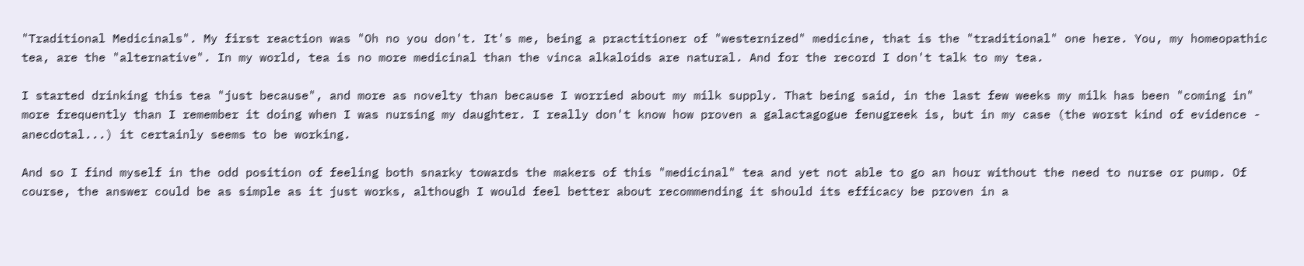"Traditional Medicinals". My first reaction was "Oh no you don't. It's me, being a practitioner of "westernized" medicine, that is the "traditional" one here. You, my homeopathic tea, are the "alternative". In my world, tea is no more medicinal than the vinca alkaloids are natural. And for the record I don't talk to my tea.

I started drinking this tea "just because", and more as novelty than because I worried about my milk supply. That being said, in the last few weeks my milk has been "coming in" more frequently than I remember it doing when I was nursing my daughter. I really don't know how proven a galactagogue fenugreek is, but in my case (the worst kind of evidence - anecdotal...) it certainly seems to be working.

And so I find myself in the odd position of feeling both snarky towards the makers of this "medicinal" tea and yet not able to go an hour without the need to nurse or pump. Of course, the answer could be as simple as it just works, although I would feel better about recommending it should its efficacy be proven in a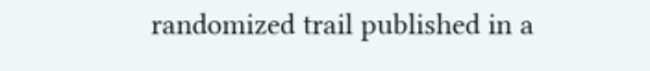randomized trail published in a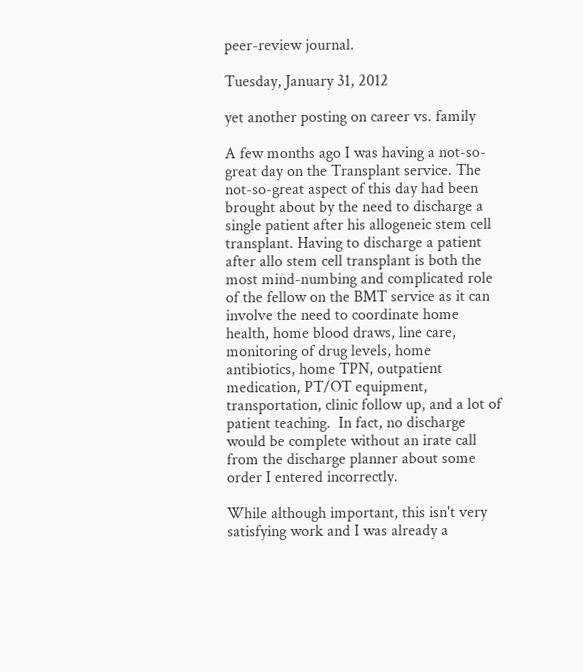peer-review journal.

Tuesday, January 31, 2012

yet another posting on career vs. family

A few months ago I was having a not-so-great day on the Transplant service. The not-so-great aspect of this day had been brought about by the need to discharge a single patient after his allogeneic stem cell transplant. Having to discharge a patient after allo stem cell transplant is both the most mind-numbing and complicated role of the fellow on the BMT service as it can involve the need to coordinate home health, home blood draws, line care, monitoring of drug levels, home antibiotics, home TPN, outpatient medication, PT/OT equipment, transportation, clinic follow up, and a lot of patient teaching.  In fact, no discharge would be complete without an irate call from the discharge planner about some order I entered incorrectly.

While although important, this isn't very satisfying work and I was already a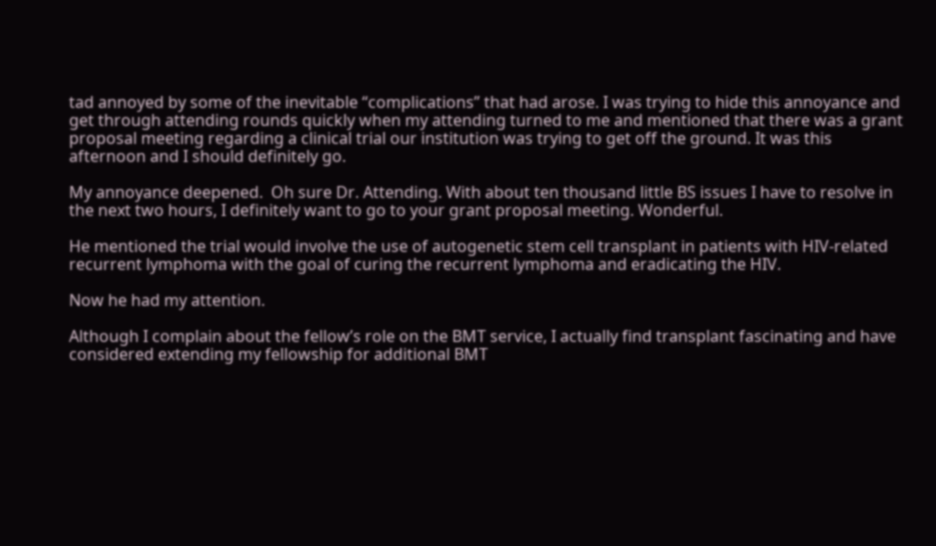tad annoyed by some of the inevitable “complications” that had arose. I was trying to hide this annoyance and get through attending rounds quickly when my attending turned to me and mentioned that there was a grant proposal meeting regarding a clinical trial our institution was trying to get off the ground. It was this afternoon and I should definitely go.

My annoyance deepened.  Oh sure Dr. Attending. With about ten thousand little BS issues I have to resolve in the next two hours, I definitely want to go to your grant proposal meeting. Wonderful.

He mentioned the trial would involve the use of autogenetic stem cell transplant in patients with HIV-related recurrent lymphoma with the goal of curing the recurrent lymphoma and eradicating the HIV.

Now he had my attention.

Although I complain about the fellow’s role on the BMT service, I actually find transplant fascinating and have considered extending my fellowship for additional BMT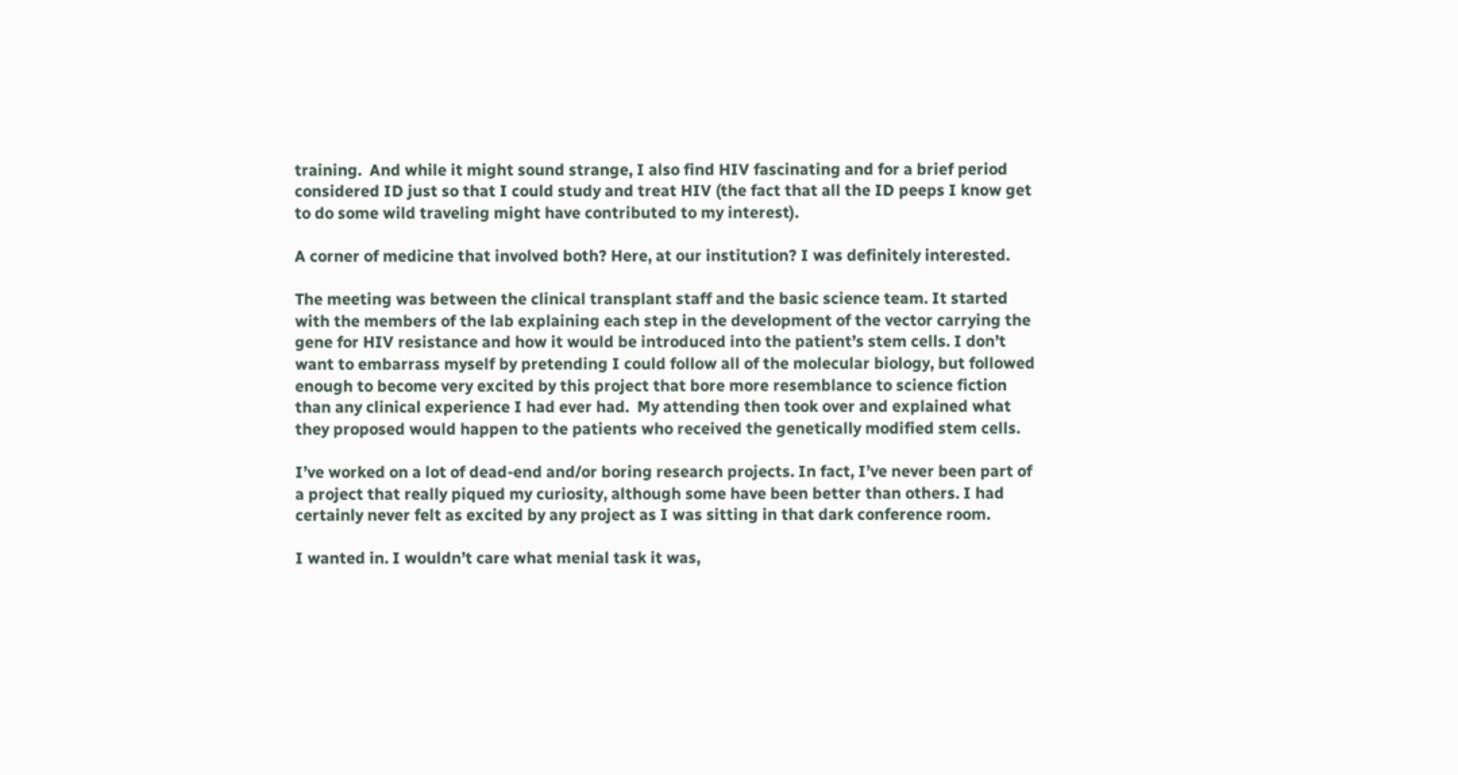training.  And while it might sound strange, I also find HIV fascinating and for a brief period considered ID just so that I could study and treat HIV (the fact that all the ID peeps I know get to do some wild traveling might have contributed to my interest).

A corner of medicine that involved both? Here, at our institution? I was definitely interested.

The meeting was between the clinical transplant staff and the basic science team. It started with the members of the lab explaining each step in the development of the vector carrying the gene for HIV resistance and how it would be introduced into the patient’s stem cells. I don’t want to embarrass myself by pretending I could follow all of the molecular biology, but followed enough to become very excited by this project that bore more resemblance to science fiction than any clinical experience I had ever had.  My attending then took over and explained what they proposed would happen to the patients who received the genetically modified stem cells.

I’ve worked on a lot of dead-end and/or boring research projects. In fact, I’ve never been part of a project that really piqued my curiosity, although some have been better than others. I had certainly never felt as excited by any project as I was sitting in that dark conference room.

I wanted in. I wouldn’t care what menial task it was,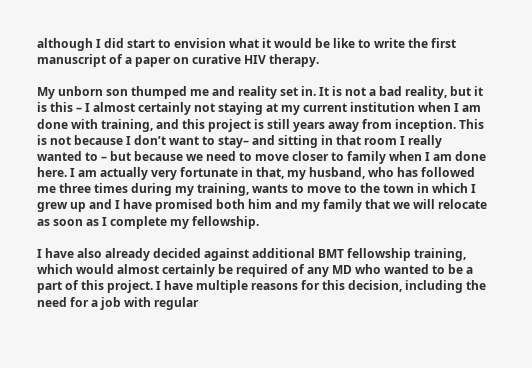although I did start to envision what it would be like to write the first manuscript of a paper on curative HIV therapy.

My unborn son thumped me and reality set in. It is not a bad reality, but it is this – I almost certainly not staying at my current institution when I am done with training, and this project is still years away from inception. This is not because I don’t want to stay– and sitting in that room I really wanted to – but because we need to move closer to family when I am done here. I am actually very fortunate in that, my husband, who has followed me three times during my training, wants to move to the town in which I grew up and I have promised both him and my family that we will relocate as soon as I complete my fellowship.

I have also already decided against additional BMT fellowship training, which would almost certainly be required of any MD who wanted to be a part of this project. I have multiple reasons for this decision, including the need for a job with regular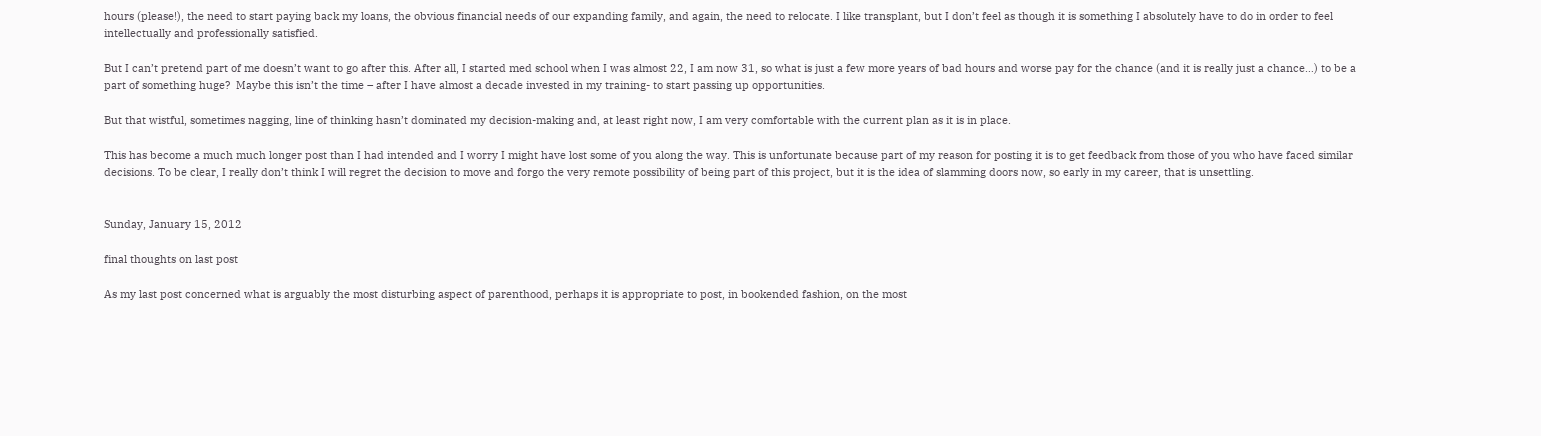hours (please!), the need to start paying back my loans, the obvious financial needs of our expanding family, and again, the need to relocate. I like transplant, but I don’t feel as though it is something I absolutely have to do in order to feel intellectually and professionally satisfied.

But I can’t pretend part of me doesn’t want to go after this. After all, I started med school when I was almost 22, I am now 31, so what is just a few more years of bad hours and worse pay for the chance (and it is really just a chance…) to be a part of something huge?  Maybe this isn’t the time – after I have almost a decade invested in my training- to start passing up opportunities.

But that wistful, sometimes nagging, line of thinking hasn’t dominated my decision-making and, at least right now, I am very comfortable with the current plan as it is in place.

This has become a much much longer post than I had intended and I worry I might have lost some of you along the way. This is unfortunate because part of my reason for posting it is to get feedback from those of you who have faced similar decisions. To be clear, I really don’t think I will regret the decision to move and forgo the very remote possibility of being part of this project, but it is the idea of slamming doors now, so early in my career, that is unsettling.


Sunday, January 15, 2012

final thoughts on last post

As my last post concerned what is arguably the most disturbing aspect of parenthood, perhaps it is appropriate to post, in bookended fashion, on the most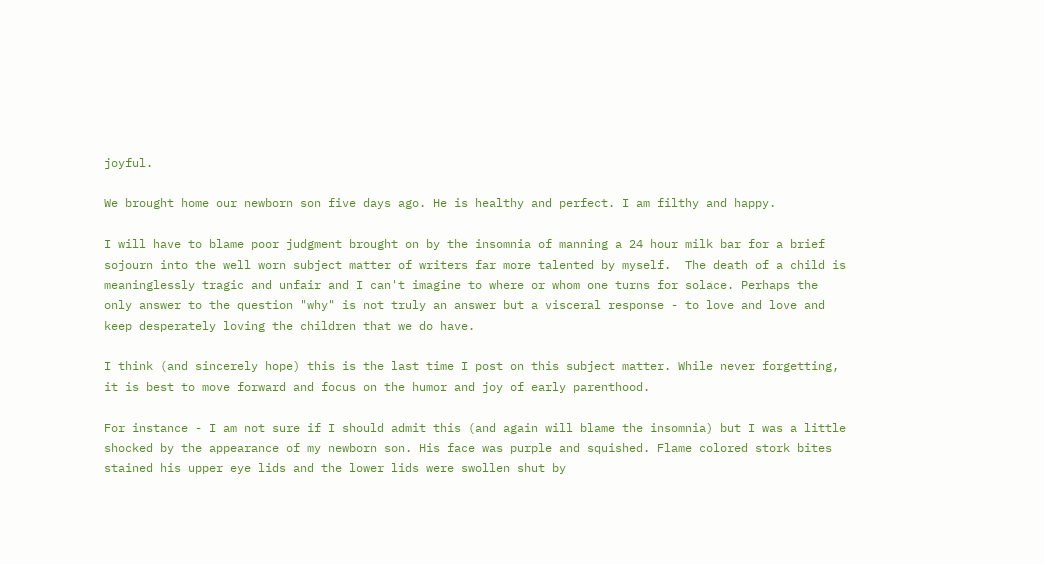joyful.

We brought home our newborn son five days ago. He is healthy and perfect. I am filthy and happy.

I will have to blame poor judgment brought on by the insomnia of manning a 24 hour milk bar for a brief sojourn into the well worn subject matter of writers far more talented by myself.  The death of a child is meaninglessly tragic and unfair and I can't imagine to where or whom one turns for solace. Perhaps the only answer to the question "why" is not truly an answer but a visceral response - to love and love and keep desperately loving the children that we do have.

I think (and sincerely hope) this is the last time I post on this subject matter. While never forgetting, it is best to move forward and focus on the humor and joy of early parenthood.

For instance - I am not sure if I should admit this (and again will blame the insomnia) but I was a little shocked by the appearance of my newborn son. His face was purple and squished. Flame colored stork bites stained his upper eye lids and the lower lids were swollen shut by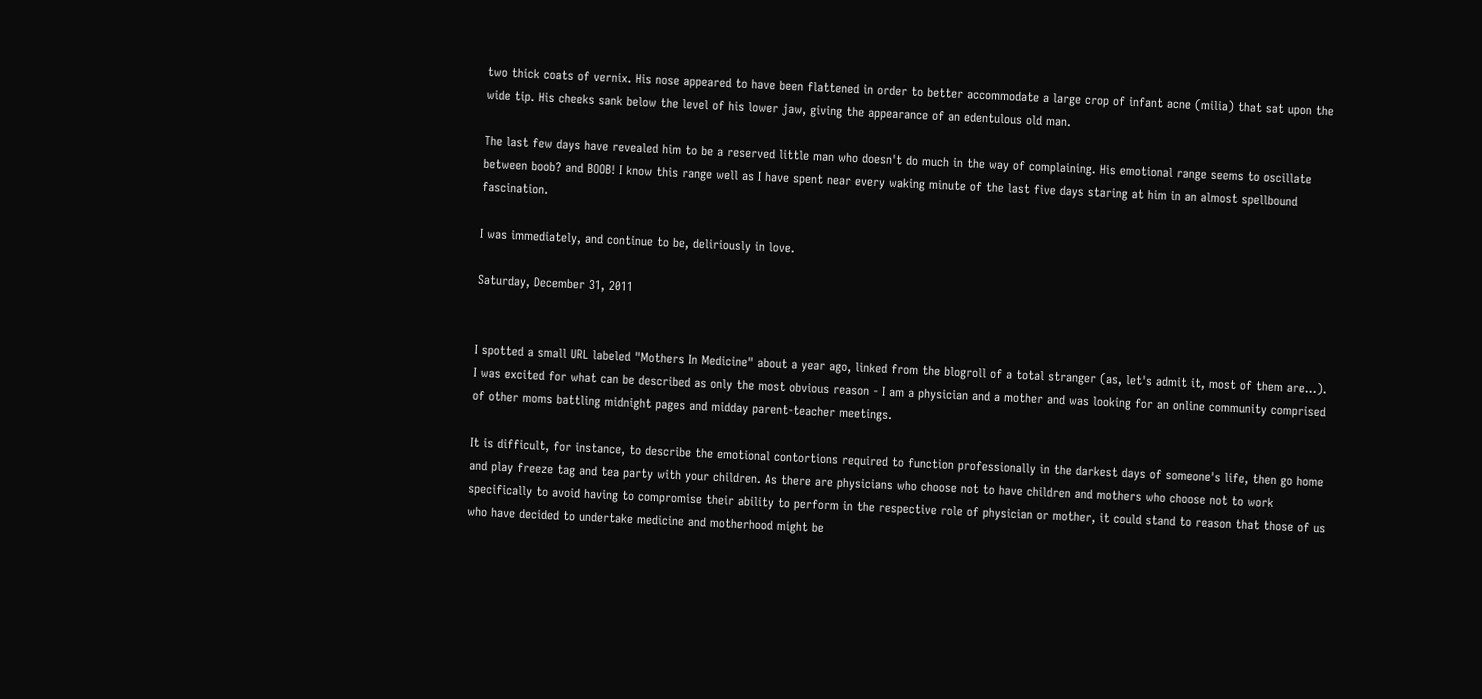two thick coats of vernix. His nose appeared to have been flattened in order to better accommodate a large crop of infant acne (milia) that sat upon the wide tip. His cheeks sank below the level of his lower jaw, giving the appearance of an edentulous old man.

The last few days have revealed him to be a reserved little man who doesn't do much in the way of complaining. His emotional range seems to oscillate between boob? and BOOB! I know this range well as I have spent near every waking minute of the last five days staring at him in an almost spellbound fascination.

I was immediately, and continue to be, deliriously in love.

Saturday, December 31, 2011


I spotted a small URL labeled "Mothers In Medicine" about a year ago, linked from the blogroll of a total stranger (as, let's admit it, most of them are...). I was excited for what can be described as only the most obvious reason - I am a physician and a mother and was looking for an online community comprised of other moms battling midnight pages and midday parent-teacher meetings.

It is difficult, for instance, to describe the emotional contortions required to function professionally in the darkest days of someone's life, then go home and play freeze tag and tea party with your children. As there are physicians who choose not to have children and mothers who choose not to work specifically to avoid having to compromise their ability to perform in the respective role of physician or mother, it could stand to reason that those of us who have decided to undertake medicine and motherhood might be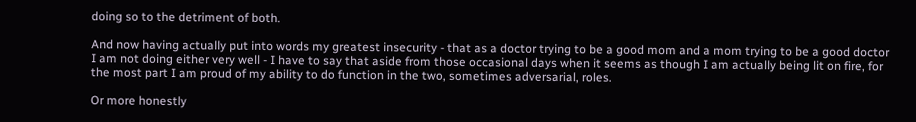doing so to the detriment of both.

And now having actually put into words my greatest insecurity - that as a doctor trying to be a good mom and a mom trying to be a good doctor I am not doing either very well - I have to say that aside from those occasional days when it seems as though I am actually being lit on fire, for the most part I am proud of my ability to do function in the two, sometimes adversarial, roles.

Or more honestly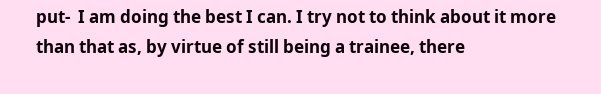put-  I am doing the best I can. I try not to think about it more than that as, by virtue of still being a trainee, there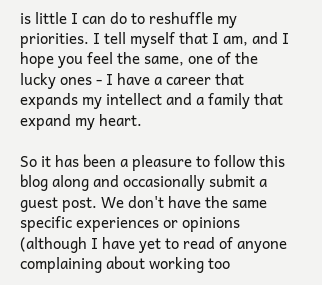is little I can do to reshuffle my priorities. I tell myself that I am, and I hope you feel the same, one of the lucky ones - I have a career that expands my intellect and a family that expand my heart.

So it has been a pleasure to follow this blog along and occasionally submit a guest post. We don't have the same specific experiences or opinions (although I have yet to read of anyone complaining about working too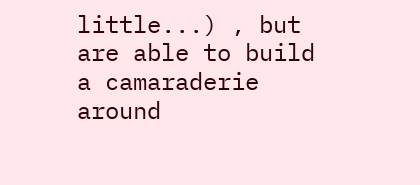little...) , but are able to build a camaraderie around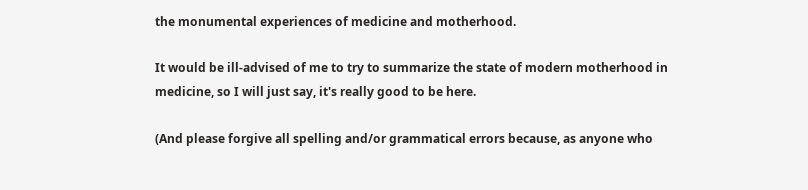the monumental experiences of medicine and motherhood.

It would be ill-advised of me to try to summarize the state of modern motherhood in medicine, so I will just say, it's really good to be here.

(And please forgive all spelling and/or grammatical errors because, as anyone who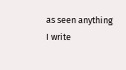as seen anything I write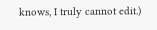knows, I truly cannot edit.)